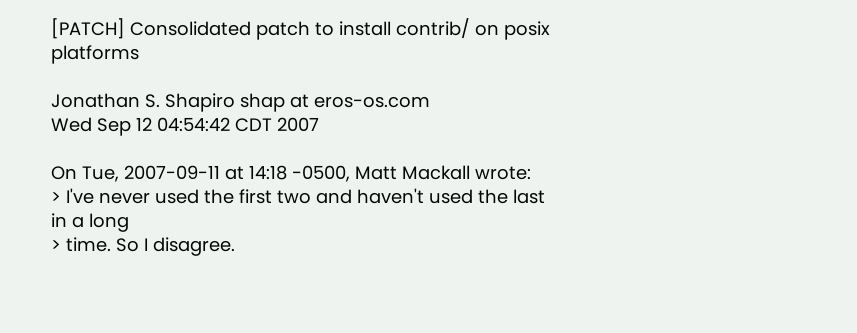[PATCH] Consolidated patch to install contrib/ on posix platforms

Jonathan S. Shapiro shap at eros-os.com
Wed Sep 12 04:54:42 CDT 2007

On Tue, 2007-09-11 at 14:18 -0500, Matt Mackall wrote:
> I've never used the first two and haven't used the last in a long
> time. So I disagree.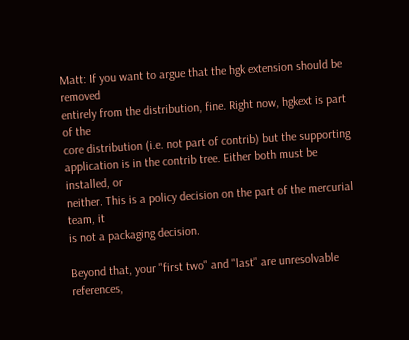Matt: If you want to argue that the hgk extension should be removed
entirely from the distribution, fine. Right now, hgkext is part of the
core distribution (i.e. not part of contrib) but the supporting
application is in the contrib tree. Either both must be installed, or
neither. This is a policy decision on the part of the mercurial team, it
is not a packaging decision.

Beyond that, your "first two" and "last" are unresolvable references,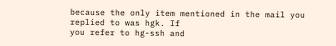because the only item mentioned in the mail you replied to was hgk. If
you refer to hg-ssh and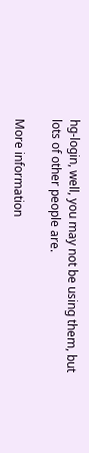hg-login, well, you may not be using them, but
lots of other people are.

More information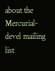about the Mercurial-devel mailing list